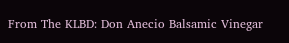From The KLBD: Don Anecio Balsamic Vinegar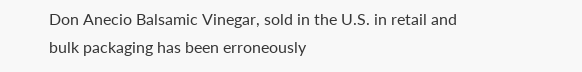Don Anecio Balsamic Vinegar, sold in the U.S. in retail and bulk packaging has been erroneously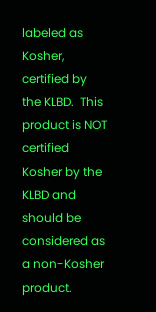labeled as Kosher, certified by the KLBD.  This product is NOT certified Kosher by the KLBD and should be considered as a non-Kosher product.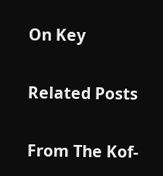On Key

Related Posts

From The Kof-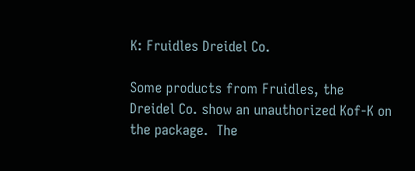K: Fruidles Dreidel Co.

Some products from Fruidles, the Dreidel Co. show an unauthorized Kof-K on the package.  The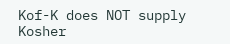Kof-K does NOT supply Kosher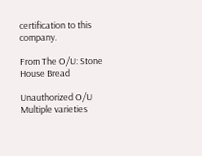certification to this company.

From The O/U: Stone House Bread

Unauthorized O/U Multiple varieties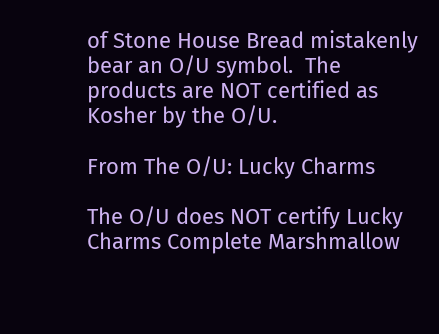of Stone House Bread mistakenly bear an O/U symbol.  The products are NOT certified as Kosher by the O/U.

From The O/U: Lucky Charms

The O/U does NOT certify Lucky Charms Complete Marshmallow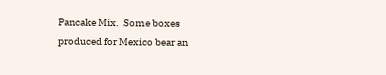Pancake Mix.  Some boxes produced for Mexico bear an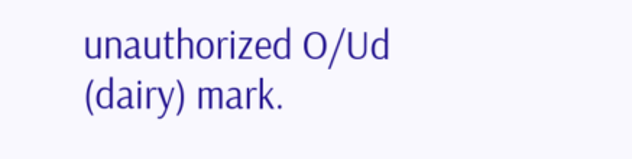unauthorized O/Ud (dairy) mark.